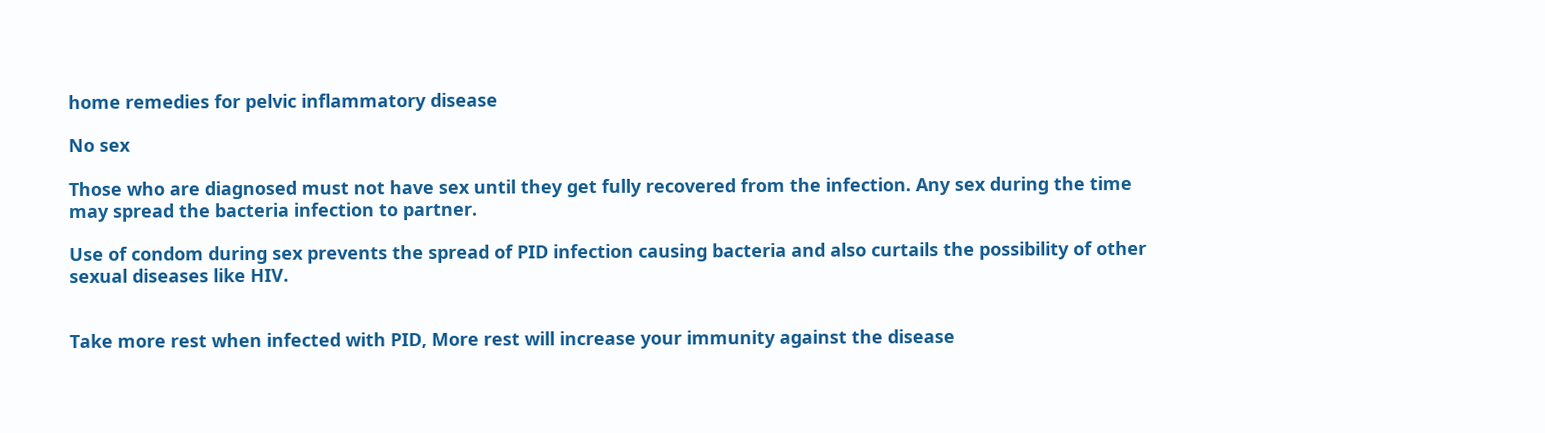home remedies for pelvic inflammatory disease

No sex

Those who are diagnosed must not have sex until they get fully recovered from the infection. Any sex during the time may spread the bacteria infection to partner.

Use of condom during sex prevents the spread of PID infection causing bacteria and also curtails the possibility of other sexual diseases like HIV.


Take more rest when infected with PID, More rest will increase your immunity against the disease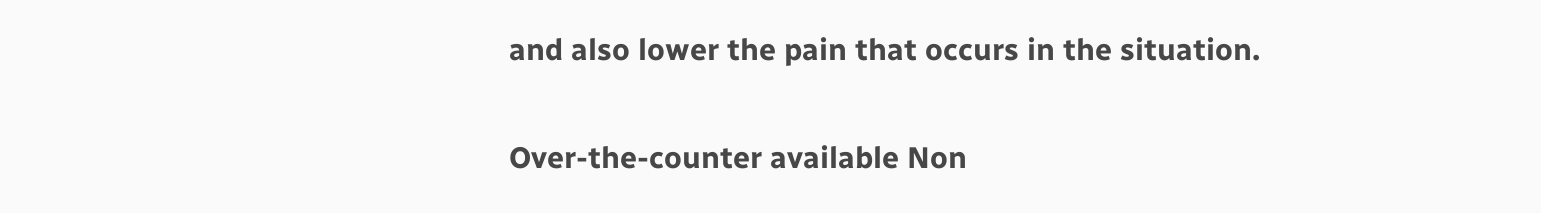and also lower the pain that occurs in the situation.


Over-the-counter available Non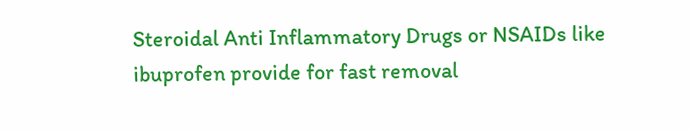Steroidal Anti Inflammatory Drugs or NSAIDs like ibuprofen provide for fast removal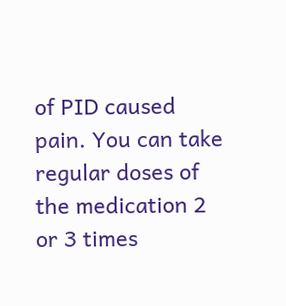of PID caused pain. You can take regular doses of the medication 2 or 3 times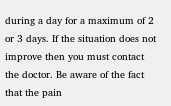during a day for a maximum of 2 or 3 days. If the situation does not improve then you must contact the doctor. Be aware of the fact that the pain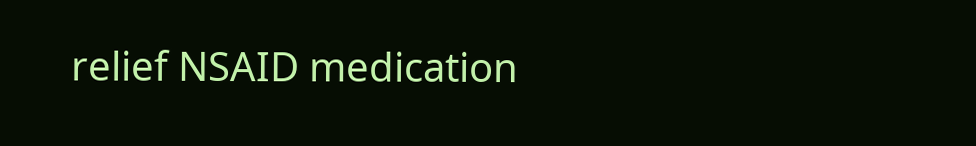relief NSAID medication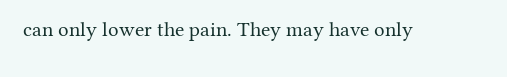can only lower the pain. They may have only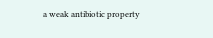a weak antibiotic property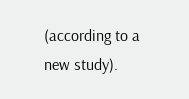(according to a new study).